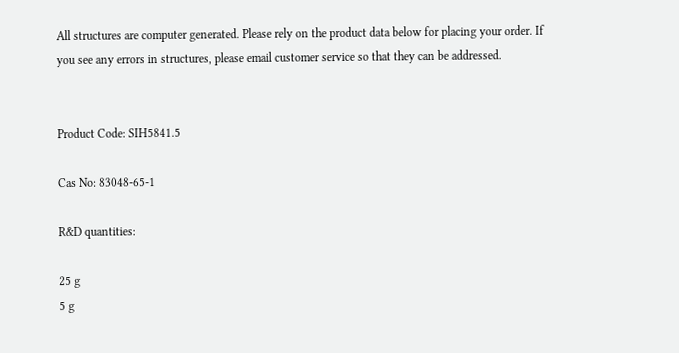All structures are computer generated. Please rely on the product data below for placing your order. If you see any errors in structures, please email customer service so that they can be addressed.


Product Code: SIH5841.5

Cas No: 83048-65-1

R&D quantities:

25 g
5 g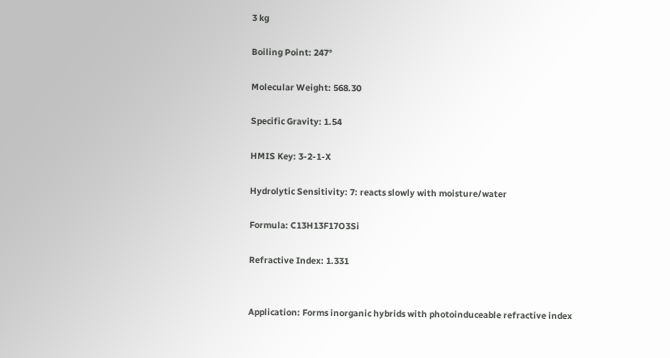3 kg

Boiling Point: 247°

Molecular Weight: 568.30

Specific Gravity: 1.54

HMIS Key: 3-2-1-X

Hydrolytic Sensitivity: 7: reacts slowly with moisture/water

Formula: C13H13F17O3Si

Refractive Index: 1.331


Application: Forms inorganic hybrids with photoinduceable refractive index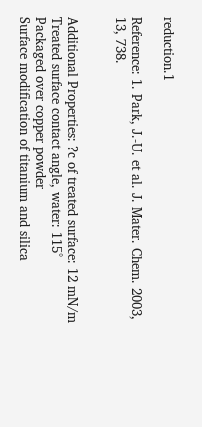reduction.1

Reference: 1. Park, J.-U. et al. J. Mater. Chem. 2003, 13, 738.


Additional Properties: ?c of treated surface: 12 mN/m
Treated surface contact angle, water: 115°
Packaged over copper powder
Surface modification of titanium and silica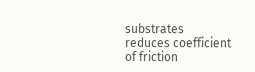substrates reduces coefficient of friction